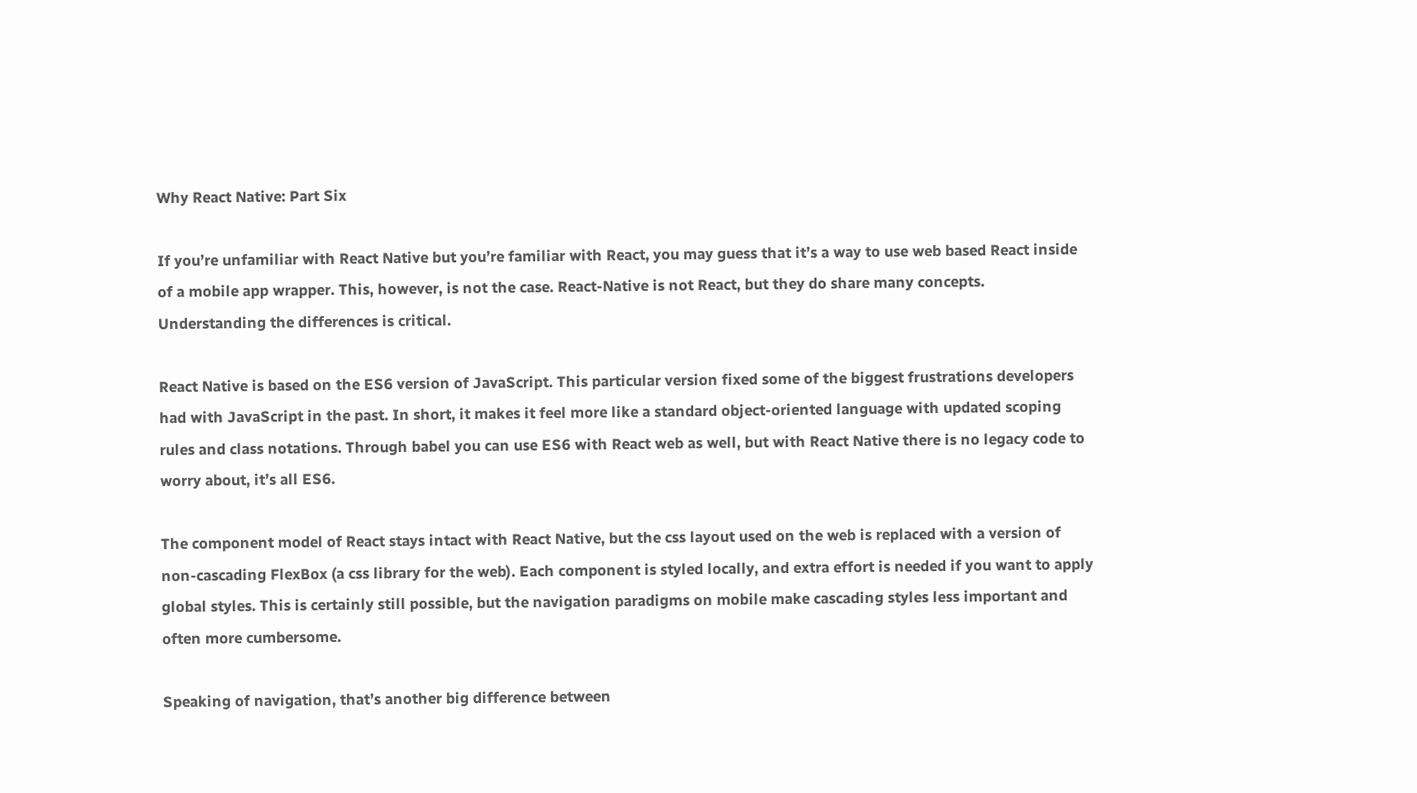Why React Native: Part Six

If you’re unfamiliar with React Native but you’re familiar with React, you may guess that it’s a way to use web based React inside of a mobile app wrapper. This, however, is not the case. React-Native is not React, but they do share many concepts. Understanding the differences is critical.

React Native is based on the ES6 version of JavaScript. This particular version fixed some of the biggest frustrations developers had with JavaScript in the past. In short, it makes it feel more like a standard object-oriented language with updated scoping rules and class notations. Through babel you can use ES6 with React web as well, but with React Native there is no legacy code to worry about, it’s all ES6.

The component model of React stays intact with React Native, but the css layout used on the web is replaced with a version of non-cascading FlexBox (a css library for the web). Each component is styled locally, and extra effort is needed if you want to apply global styles. This is certainly still possible, but the navigation paradigms on mobile make cascading styles less important and often more cumbersome.

Speaking of navigation, that’s another big difference between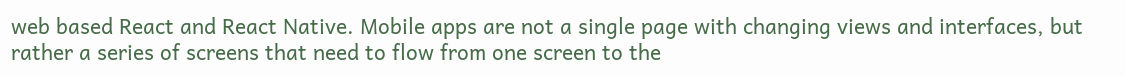web based React and React Native. Mobile apps are not a single page with changing views and interfaces, but rather a series of screens that need to flow from one screen to the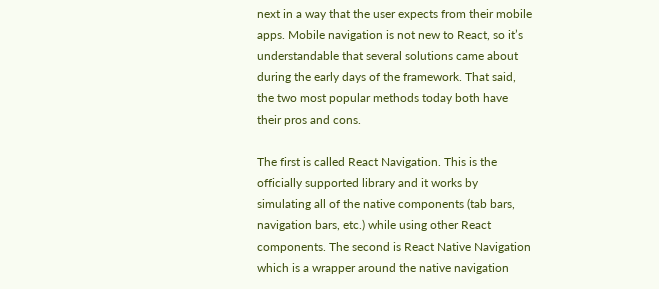next in a way that the user expects from their mobile apps. Mobile navigation is not new to React, so it’s understandable that several solutions came about during the early days of the framework. That said, the two most popular methods today both have their pros and cons.

The first is called React Navigation. This is the officially supported library and it works by simulating all of the native components (tab bars, navigation bars, etc.) while using other React components. The second is React Native Navigation which is a wrapper around the native navigation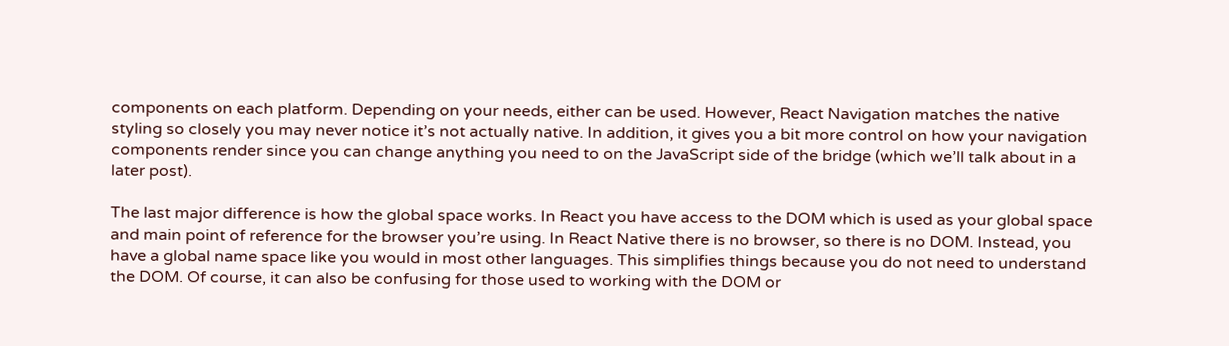components on each platform. Depending on your needs, either can be used. However, React Navigation matches the native styling so closely you may never notice it’s not actually native. In addition, it gives you a bit more control on how your navigation components render since you can change anything you need to on the JavaScript side of the bridge (which we’ll talk about in a later post).

The last major difference is how the global space works. In React you have access to the DOM which is used as your global space and main point of reference for the browser you’re using. In React Native there is no browser, so there is no DOM. Instead, you have a global name space like you would in most other languages. This simplifies things because you do not need to understand the DOM. Of course, it can also be confusing for those used to working with the DOM or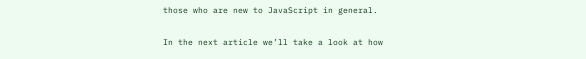those who are new to JavaScript in general.

In the next article we’ll take a look at how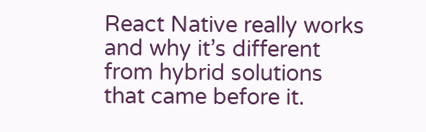React Native really works and why it’s different from hybrid solutions that came before it.